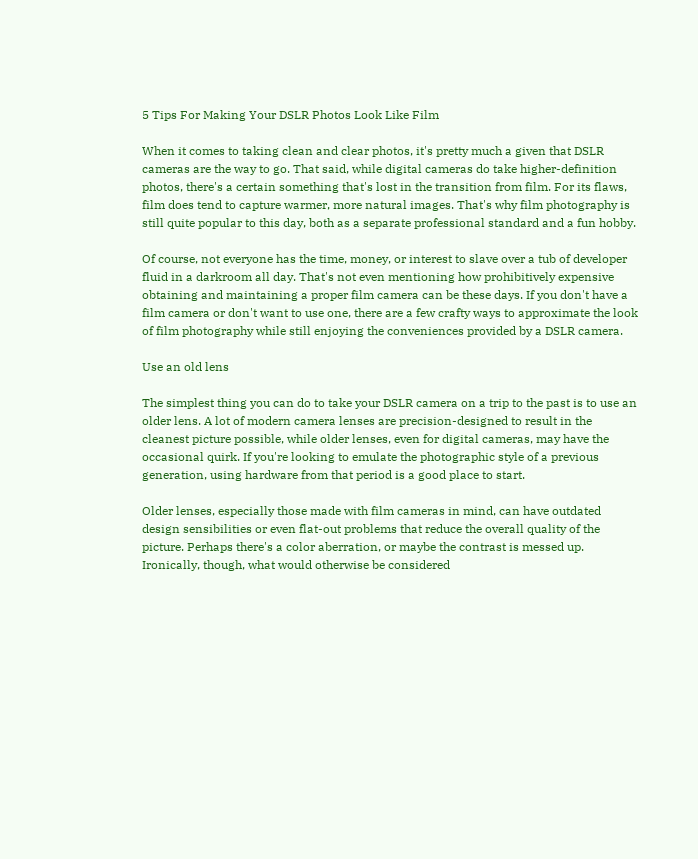5 Tips For Making Your DSLR Photos Look Like Film

When it comes to taking clean and clear photos, it's pretty much a given that DSLR cameras are the way to go. That said, while digital cameras do take higher-definition photos, there's a certain something that's lost in the transition from film. For its flaws, film does tend to capture warmer, more natural images. That's why film photography is still quite popular to this day, both as a separate professional standard and a fun hobby.

Of course, not everyone has the time, money, or interest to slave over a tub of developer fluid in a darkroom all day. That's not even mentioning how prohibitively expensive obtaining and maintaining a proper film camera can be these days. If you don't have a film camera or don't want to use one, there are a few crafty ways to approximate the look of film photography while still enjoying the conveniences provided by a DSLR camera.

Use an old lens

The simplest thing you can do to take your DSLR camera on a trip to the past is to use an older lens. A lot of modern camera lenses are precision-designed to result in the cleanest picture possible, while older lenses, even for digital cameras, may have the occasional quirk. If you're looking to emulate the photographic style of a previous generation, using hardware from that period is a good place to start.

Older lenses, especially those made with film cameras in mind, can have outdated design sensibilities or even flat-out problems that reduce the overall quality of the picture. Perhaps there's a color aberration, or maybe the contrast is messed up. Ironically, though, what would otherwise be considered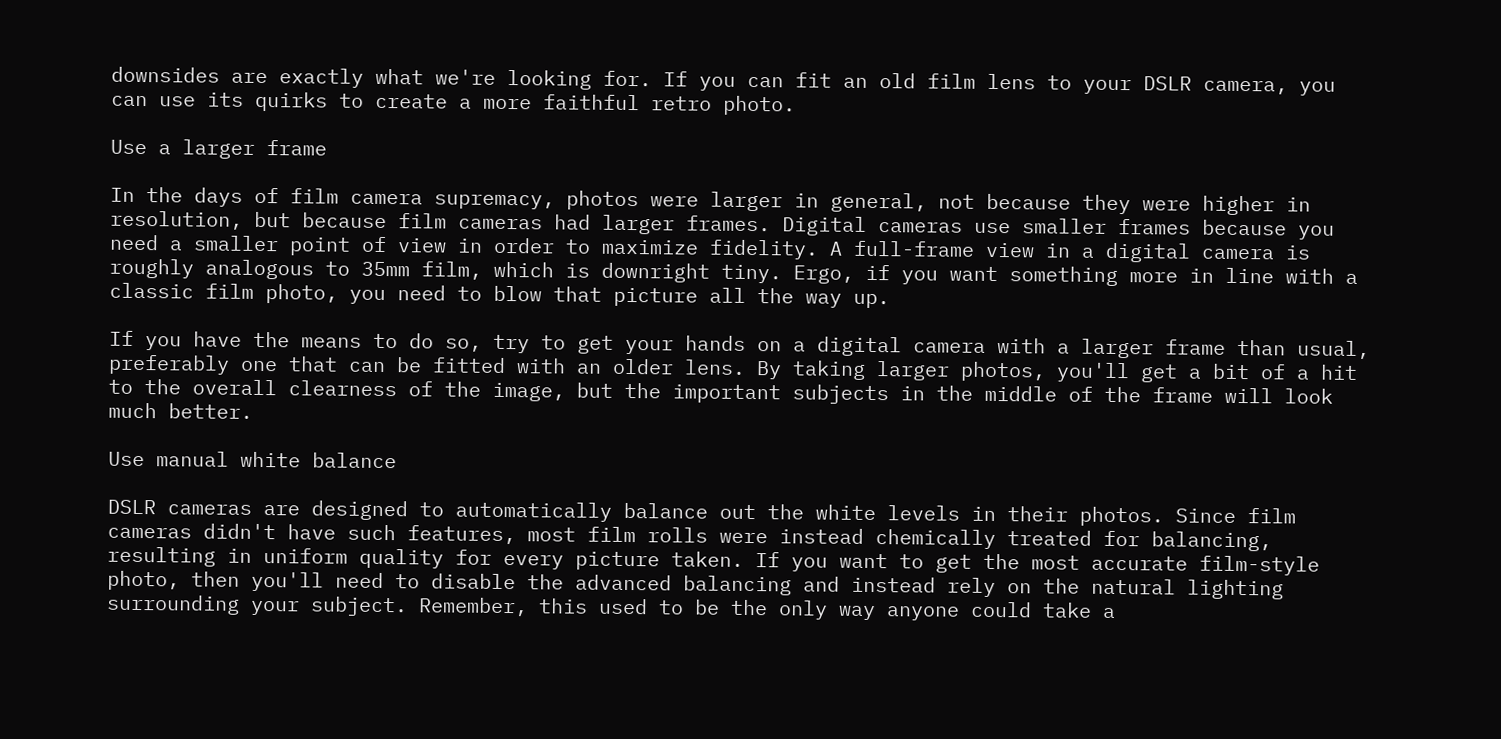downsides are exactly what we're looking for. If you can fit an old film lens to your DSLR camera, you can use its quirks to create a more faithful retro photo.

Use a larger frame

In the days of film camera supremacy, photos were larger in general, not because they were higher in resolution, but because film cameras had larger frames. Digital cameras use smaller frames because you need a smaller point of view in order to maximize fidelity. A full-frame view in a digital camera is roughly analogous to 35mm film, which is downright tiny. Ergo, if you want something more in line with a classic film photo, you need to blow that picture all the way up.

If you have the means to do so, try to get your hands on a digital camera with a larger frame than usual, preferably one that can be fitted with an older lens. By taking larger photos, you'll get a bit of a hit to the overall clearness of the image, but the important subjects in the middle of the frame will look much better.

Use manual white balance

DSLR cameras are designed to automatically balance out the white levels in their photos. Since film cameras didn't have such features, most film rolls were instead chemically treated for balancing, resulting in uniform quality for every picture taken. If you want to get the most accurate film-style photo, then you'll need to disable the advanced balancing and instead rely on the natural lighting surrounding your subject. Remember, this used to be the only way anyone could take a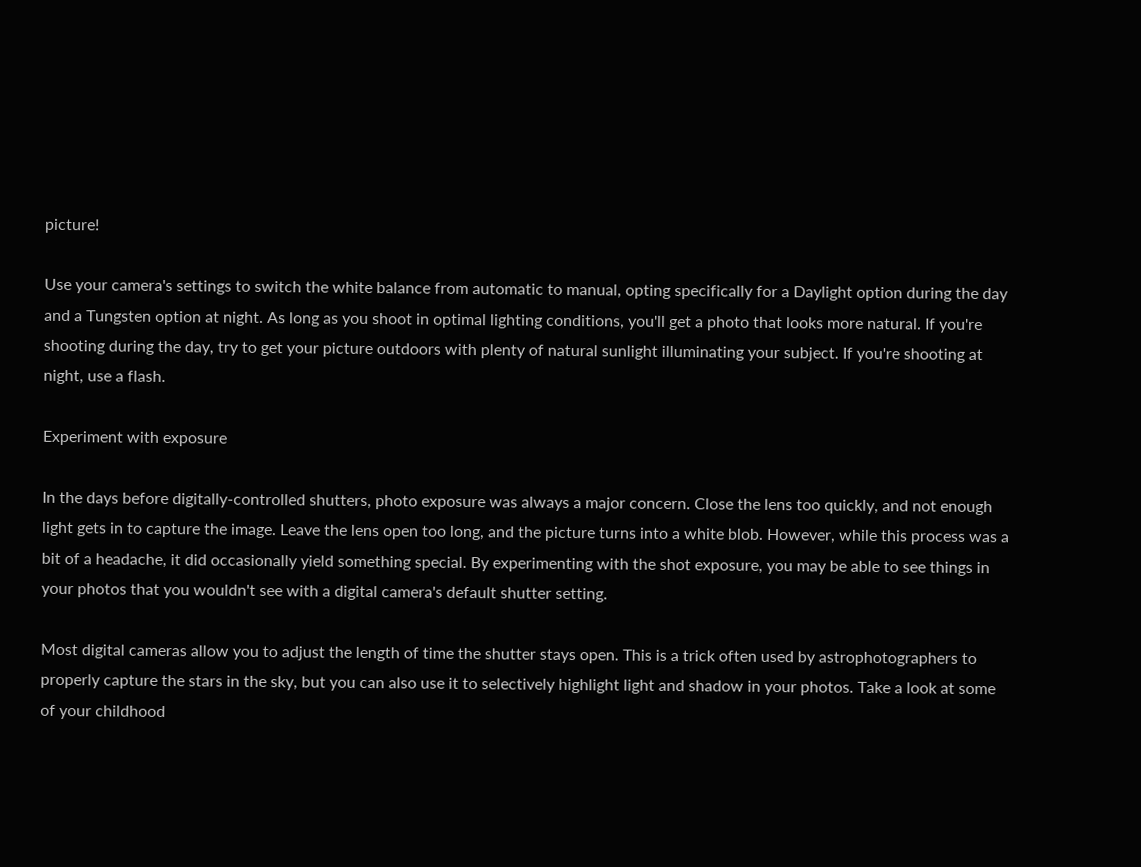picture!

Use your camera's settings to switch the white balance from automatic to manual, opting specifically for a Daylight option during the day and a Tungsten option at night. As long as you shoot in optimal lighting conditions, you'll get a photo that looks more natural. If you're shooting during the day, try to get your picture outdoors with plenty of natural sunlight illuminating your subject. If you're shooting at night, use a flash.

Experiment with exposure

In the days before digitally-controlled shutters, photo exposure was always a major concern. Close the lens too quickly, and not enough light gets in to capture the image. Leave the lens open too long, and the picture turns into a white blob. However, while this process was a bit of a headache, it did occasionally yield something special. By experimenting with the shot exposure, you may be able to see things in your photos that you wouldn't see with a digital camera's default shutter setting.

Most digital cameras allow you to adjust the length of time the shutter stays open. This is a trick often used by astrophotographers to properly capture the stars in the sky, but you can also use it to selectively highlight light and shadow in your photos. Take a look at some of your childhood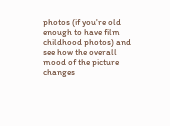photos (if you're old enough to have film childhood photos) and see how the overall mood of the picture changes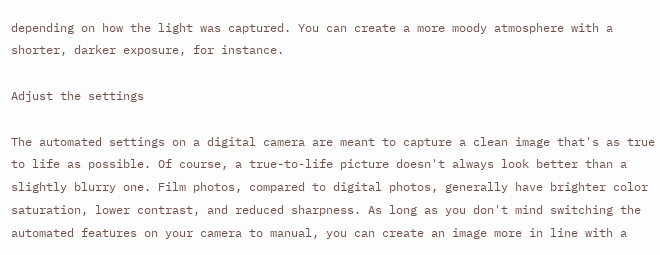depending on how the light was captured. You can create a more moody atmosphere with a shorter, darker exposure, for instance.

Adjust the settings

The automated settings on a digital camera are meant to capture a clean image that's as true to life as possible. Of course, a true-to-life picture doesn't always look better than a slightly blurry one. Film photos, compared to digital photos, generally have brighter color saturation, lower contrast, and reduced sharpness. As long as you don't mind switching the automated features on your camera to manual, you can create an image more in line with a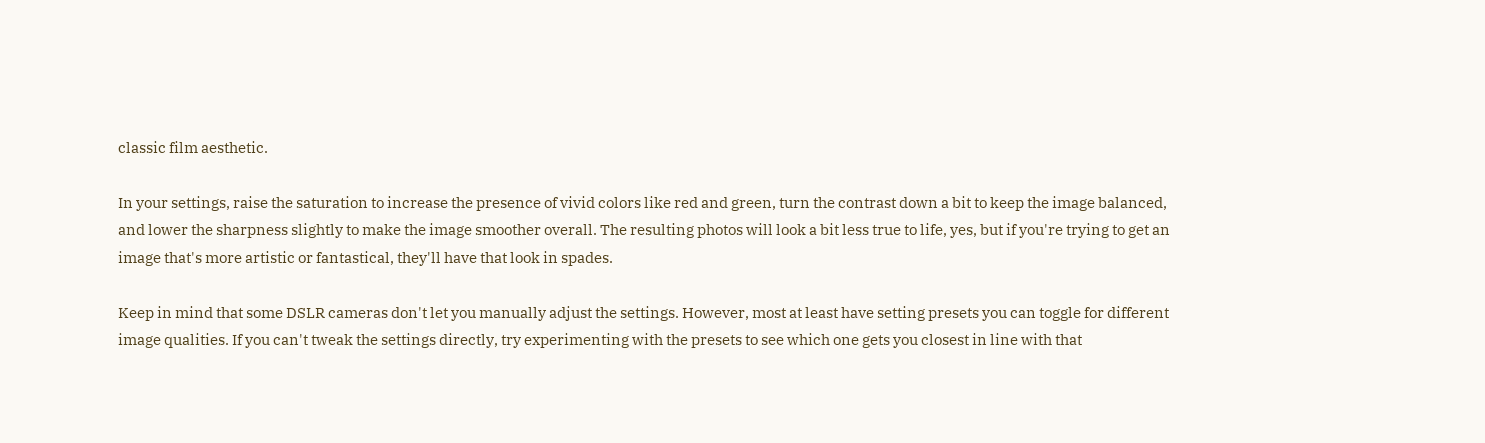classic film aesthetic.

In your settings, raise the saturation to increase the presence of vivid colors like red and green, turn the contrast down a bit to keep the image balanced, and lower the sharpness slightly to make the image smoother overall. The resulting photos will look a bit less true to life, yes, but if you're trying to get an image that's more artistic or fantastical, they'll have that look in spades.

Keep in mind that some DSLR cameras don't let you manually adjust the settings. However, most at least have setting presets you can toggle for different image qualities. If you can't tweak the settings directly, try experimenting with the presets to see which one gets you closest in line with that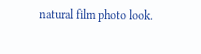natural film photo look.